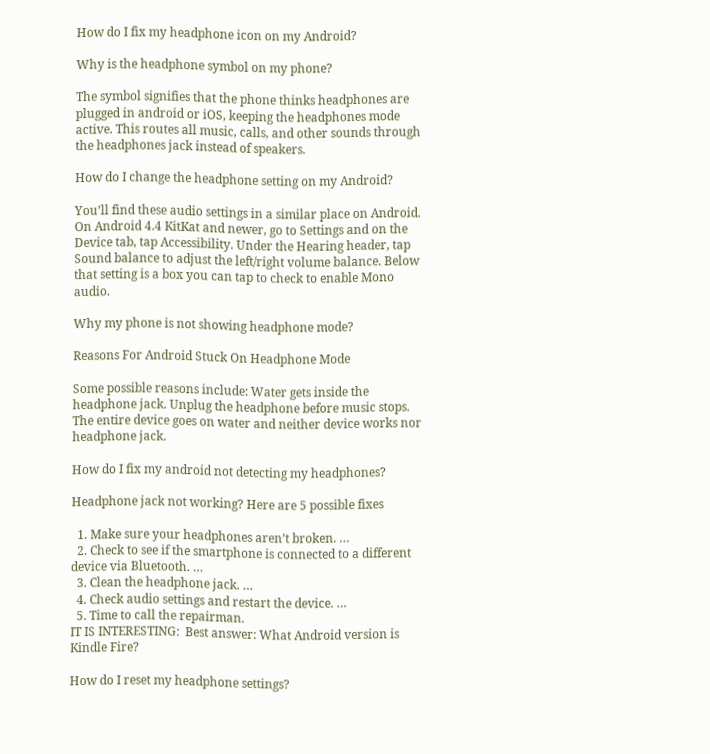How do I fix my headphone icon on my Android?

Why is the headphone symbol on my phone?

The symbol signifies that the phone thinks headphones are plugged in android or iOS, keeping the headphones mode active. This routes all music, calls, and other sounds through the headphones jack instead of speakers.

How do I change the headphone setting on my Android?

You’ll find these audio settings in a similar place on Android. On Android 4.4 KitKat and newer, go to Settings and on the Device tab, tap Accessibility. Under the Hearing header, tap Sound balance to adjust the left/right volume balance. Below that setting is a box you can tap to check to enable Mono audio.

Why my phone is not showing headphone mode?

Reasons For Android Stuck On Headphone Mode

Some possible reasons include: Water gets inside the headphone jack. Unplug the headphone before music stops. The entire device goes on water and neither device works nor headphone jack.

How do I fix my android not detecting my headphones?

Headphone jack not working? Here are 5 possible fixes

  1. Make sure your headphones aren’t broken. …
  2. Check to see if the smartphone is connected to a different device via Bluetooth. …
  3. Clean the headphone jack. …
  4. Check audio settings and restart the device. …
  5. Time to call the repairman.
IT IS INTERESTING:  Best answer: What Android version is Kindle Fire?

How do I reset my headphone settings?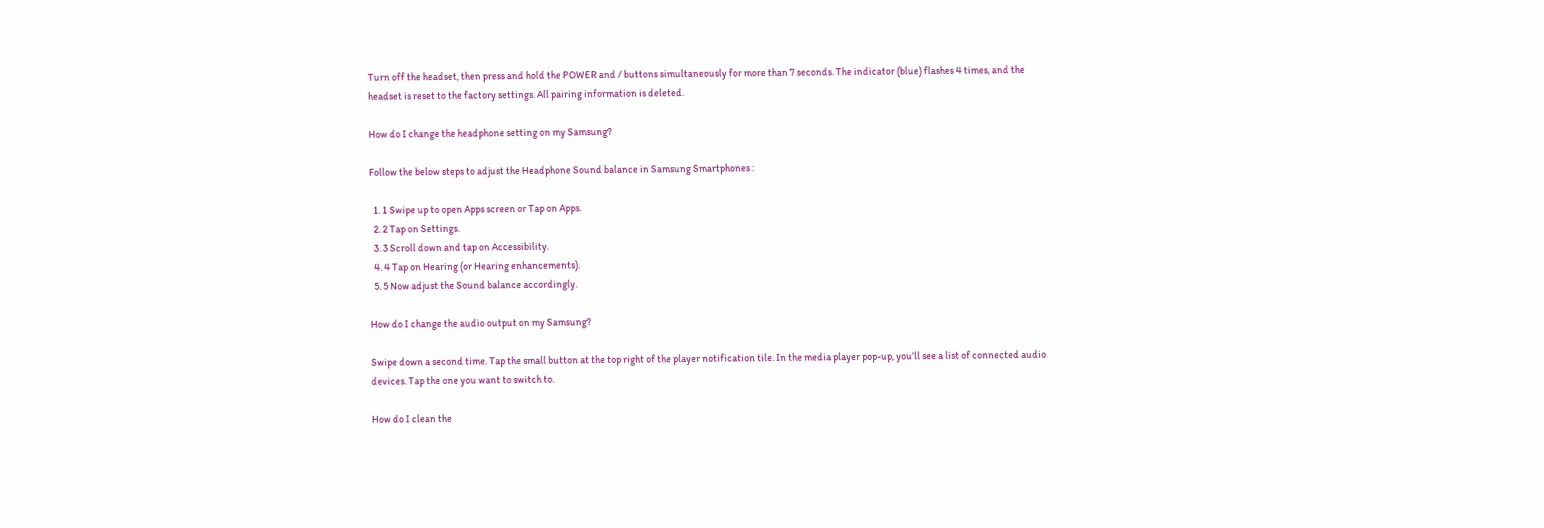Turn off the headset, then press and hold the POWER and / buttons simultaneously for more than 7 seconds. The indicator (blue) flashes 4 times, and the headset is reset to the factory settings. All pairing information is deleted.

How do I change the headphone setting on my Samsung?

Follow the below steps to adjust the Headphone Sound balance in Samsung Smartphones :

  1. 1 Swipe up to open Apps screen or Tap on Apps.
  2. 2 Tap on Settings.
  3. 3 Scroll down and tap on Accessibility.
  4. 4 Tap on Hearing (or Hearing enhancements).
  5. 5 Now adjust the Sound balance accordingly.

How do I change the audio output on my Samsung?

Swipe down a second time. Tap the small button at the top right of the player notification tile. In the media player pop-up, you’ll see a list of connected audio devices. Tap the one you want to switch to.

How do I clean the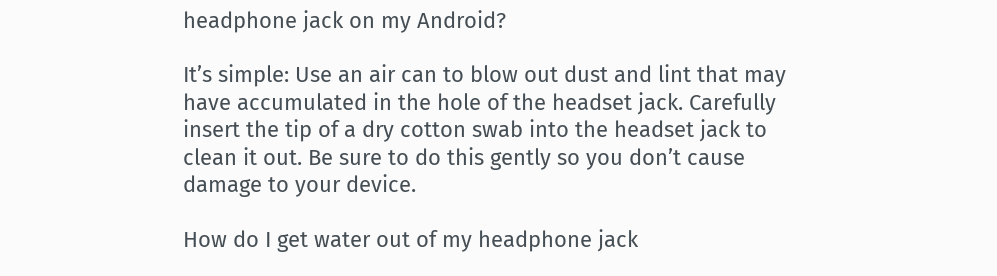headphone jack on my Android?

It’s simple: Use an air can to blow out dust and lint that may have accumulated in the hole of the headset jack. Carefully insert the tip of a dry cotton swab into the headset jack to clean it out. Be sure to do this gently so you don’t cause damage to your device.

How do I get water out of my headphone jack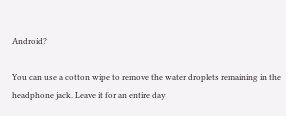Android?

You can use a cotton wipe to remove the water droplets remaining in the headphone jack. Leave it for an entire day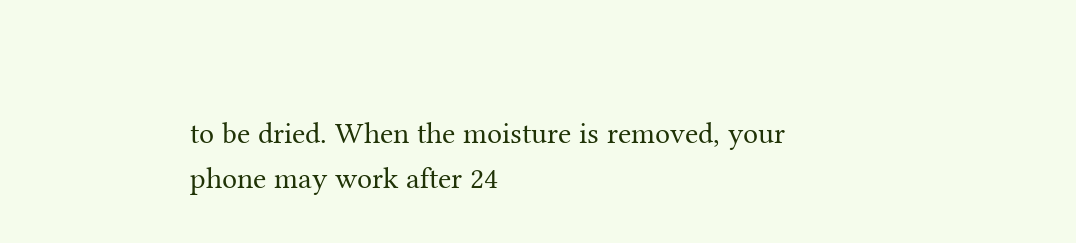to be dried. When the moisture is removed, your phone may work after 24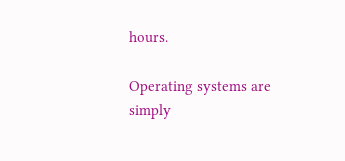hours.

Operating systems are simply